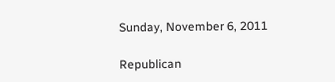Sunday, November 6, 2011

Republican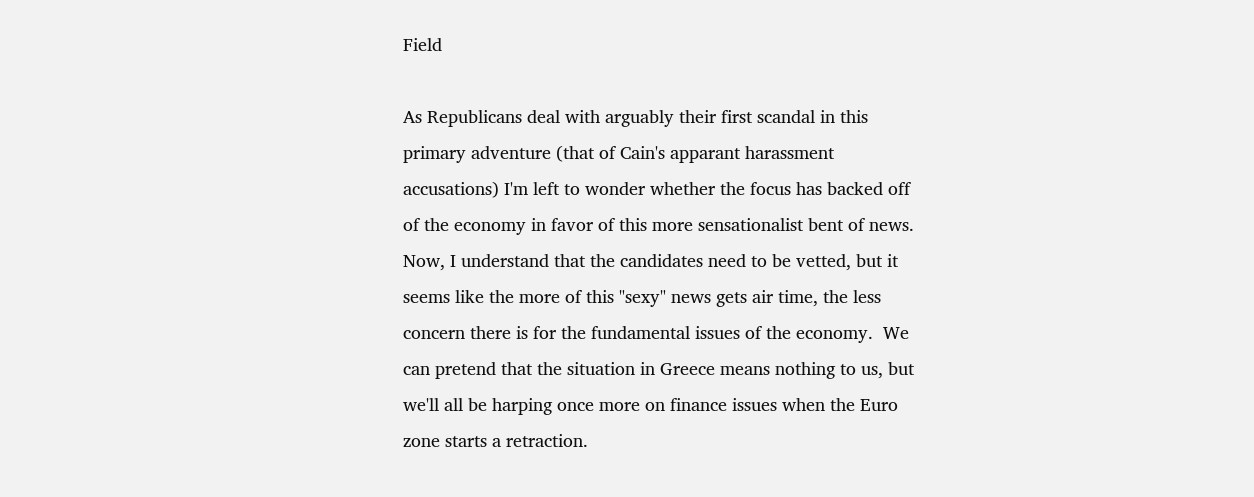Field

As Republicans deal with arguably their first scandal in this primary adventure (that of Cain's apparant harassment accusations) I'm left to wonder whether the focus has backed off of the economy in favor of this more sensationalist bent of news.  Now, I understand that the candidates need to be vetted, but it seems like the more of this "sexy" news gets air time, the less concern there is for the fundamental issues of the economy.  We can pretend that the situation in Greece means nothing to us, but we'll all be harping once more on finance issues when the Euro zone starts a retraction.